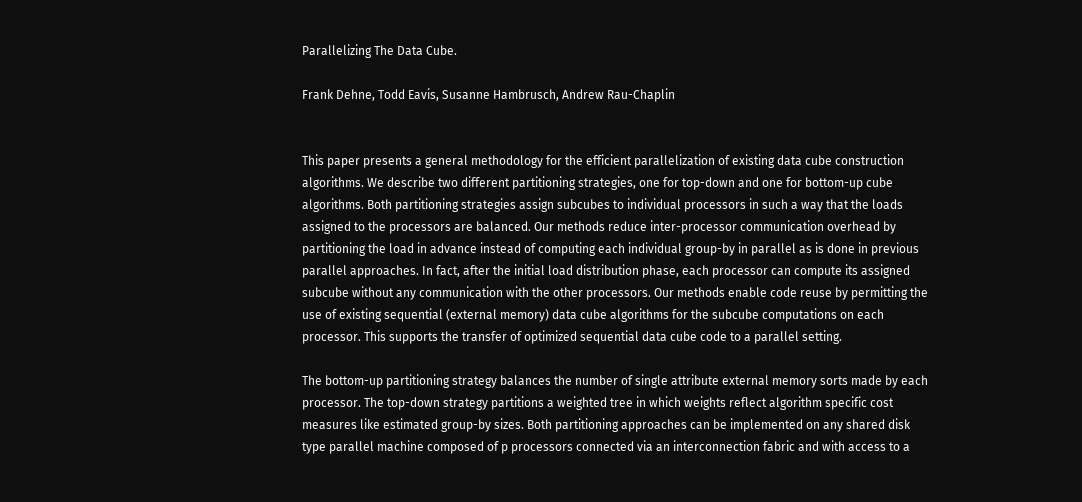Parallelizing The Data Cube.

Frank Dehne, Todd Eavis, Susanne Hambrusch, Andrew Rau-Chaplin


This paper presents a general methodology for the efficient parallelization of existing data cube construction algorithms. We describe two different partitioning strategies, one for top-down and one for bottom-up cube algorithms. Both partitioning strategies assign subcubes to individual processors in such a way that the loads assigned to the processors are balanced. Our methods reduce inter-processor communication overhead by partitioning the load in advance instead of computing each individual group-by in parallel as is done in previous parallel approaches. In fact, after the initial load distribution phase, each processor can compute its assigned subcube without any communication with the other processors. Our methods enable code reuse by permitting the use of existing sequential (external memory) data cube algorithms for the subcube computations on each processor. This supports the transfer of optimized sequential data cube code to a parallel setting.

The bottom-up partitioning strategy balances the number of single attribute external memory sorts made by each processor. The top-down strategy partitions a weighted tree in which weights reflect algorithm specific cost measures like estimated group-by sizes. Both partitioning approaches can be implemented on any shared disk type parallel machine composed of p processors connected via an interconnection fabric and with access to a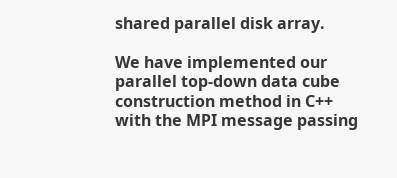shared parallel disk array.

We have implemented our parallel top-down data cube construction method in C++ with the MPI message passing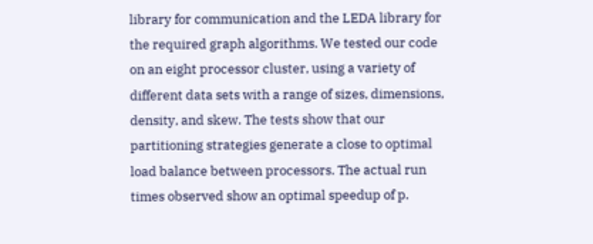library for communication and the LEDA library for the required graph algorithms. We tested our code on an eight processor cluster, using a variety of different data sets with a range of sizes, dimensions, density, and skew. The tests show that our partitioning strategies generate a close to optimal load balance between processors. The actual run times observed show an optimal speedup of p.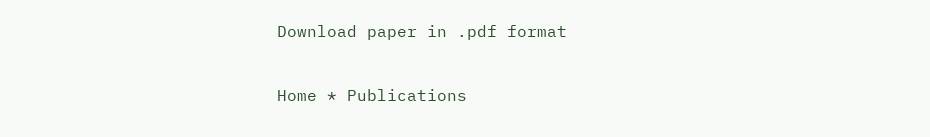Download paper in .pdf format

Home * Publications